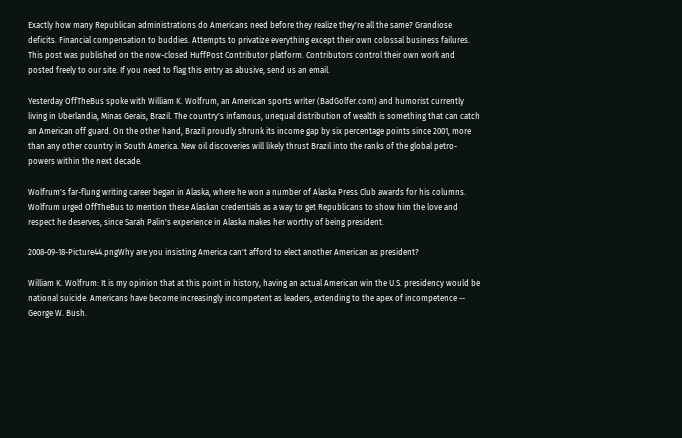Exactly how many Republican administrations do Americans need before they realize they're all the same? Grandiose deficits. Financial compensation to buddies. Attempts to privatize everything except their own colossal business failures.
This post was published on the now-closed HuffPost Contributor platform. Contributors control their own work and posted freely to our site. If you need to flag this entry as abusive, send us an email.

Yesterday OffTheBus spoke with William K. Wolfrum, an American sports writer (BadGolfer.com) and humorist currently living in Uberlandia, Minas Gerais, Brazil. The country's infamous, unequal distribution of wealth is something that can catch an American off guard. On the other hand, Brazil proudly shrunk its income gap by six percentage points since 2001, more than any other country in South America. New oil discoveries will likely thrust Brazil into the ranks of the global petro-powers within the next decade.

Wolfrum's far-flung writing career began in Alaska, where he won a number of Alaska Press Club awards for his columns. Wolfrum urged OffTheBus to mention these Alaskan credentials as a way to get Republicans to show him the love and respect he deserves, since Sarah Palin's experience in Alaska makes her worthy of being president.

2008-09-18-Picture44.pngWhy are you insisting America can't afford to elect another American as president?

William K. Wolfrum: It is my opinion that at this point in history, having an actual American win the U.S. presidency would be national suicide. Americans have become increasingly incompetent as leaders, extending to the apex of incompetence -- George W. Bush.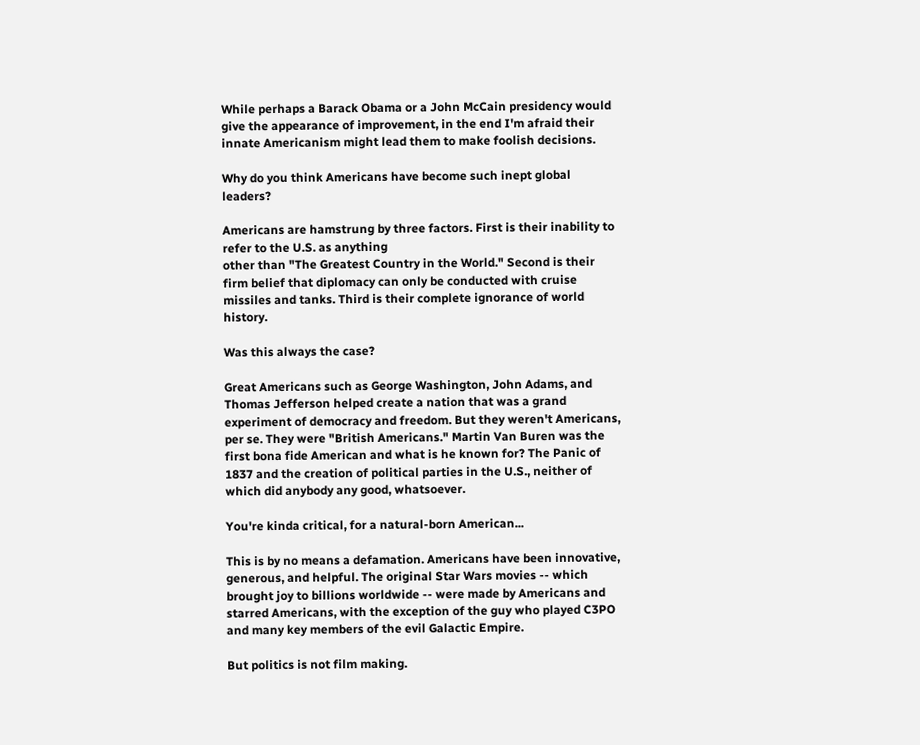While perhaps a Barack Obama or a John McCain presidency would give the appearance of improvement, in the end I'm afraid their innate Americanism might lead them to make foolish decisions.

Why do you think Americans have become such inept global leaders?

Americans are hamstrung by three factors. First is their inability to refer to the U.S. as anything
other than "The Greatest Country in the World." Second is their firm belief that diplomacy can only be conducted with cruise missiles and tanks. Third is their complete ignorance of world history.

Was this always the case?

Great Americans such as George Washington, John Adams, and Thomas Jefferson helped create a nation that was a grand experiment of democracy and freedom. But they weren't Americans, per se. They were "British Americans." Martin Van Buren was the first bona fide American and what is he known for? The Panic of 1837 and the creation of political parties in the U.S., neither of which did anybody any good, whatsoever.

You're kinda critical, for a natural-born American...

This is by no means a defamation. Americans have been innovative, generous, and helpful. The original Star Wars movies -- which brought joy to billions worldwide -- were made by Americans and starred Americans, with the exception of the guy who played C3PO and many key members of the evil Galactic Empire.

But politics is not film making.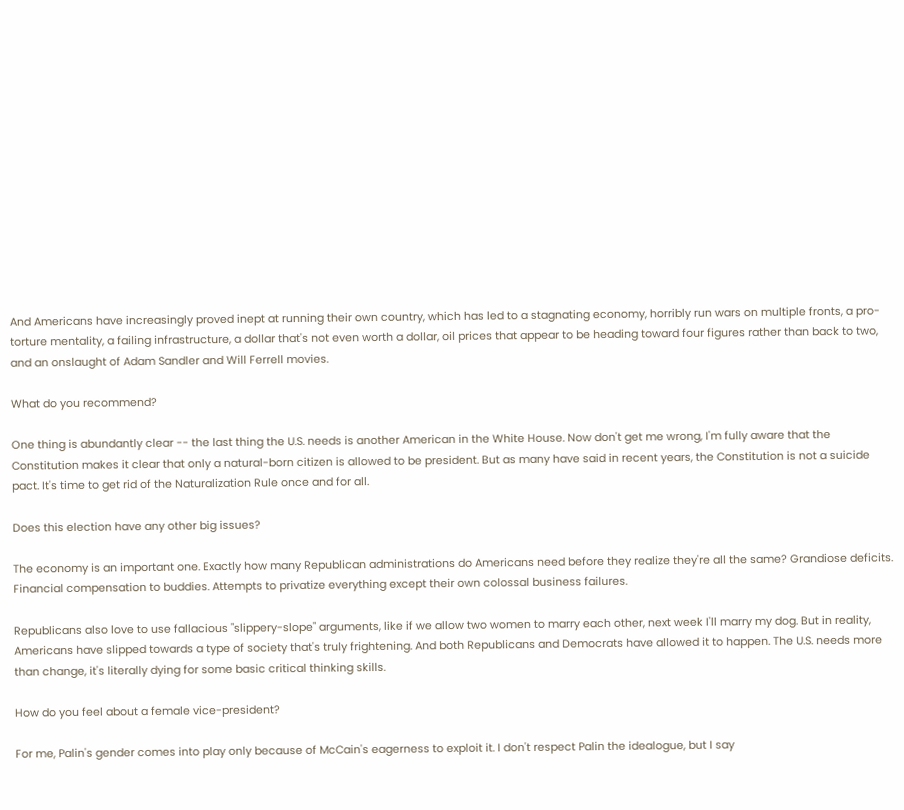And Americans have increasingly proved inept at running their own country, which has led to a stagnating economy, horribly run wars on multiple fronts, a pro-torture mentality, a failing infrastructure, a dollar that's not even worth a dollar, oil prices that appear to be heading toward four figures rather than back to two, and an onslaught of Adam Sandler and Will Ferrell movies.

What do you recommend?

One thing is abundantly clear -- the last thing the U.S. needs is another American in the White House. Now don't get me wrong, I'm fully aware that the Constitution makes it clear that only a natural-born citizen is allowed to be president. But as many have said in recent years, the Constitution is not a suicide pact. It's time to get rid of the Naturalization Rule once and for all.

Does this election have any other big issues?

The economy is an important one. Exactly how many Republican administrations do Americans need before they realize they're all the same? Grandiose deficits. Financial compensation to buddies. Attempts to privatize everything except their own colossal business failures.

Republicans also love to use fallacious "slippery-slope" arguments, like if we allow two women to marry each other, next week I'll marry my dog. But in reality, Americans have slipped towards a type of society that's truly frightening. And both Republicans and Democrats have allowed it to happen. The U.S. needs more than change, it's literally dying for some basic critical thinking skills.

How do you feel about a female vice-president?

For me, Palin's gender comes into play only because of McCain's eagerness to exploit it. I don't respect Palin the idealogue, but I say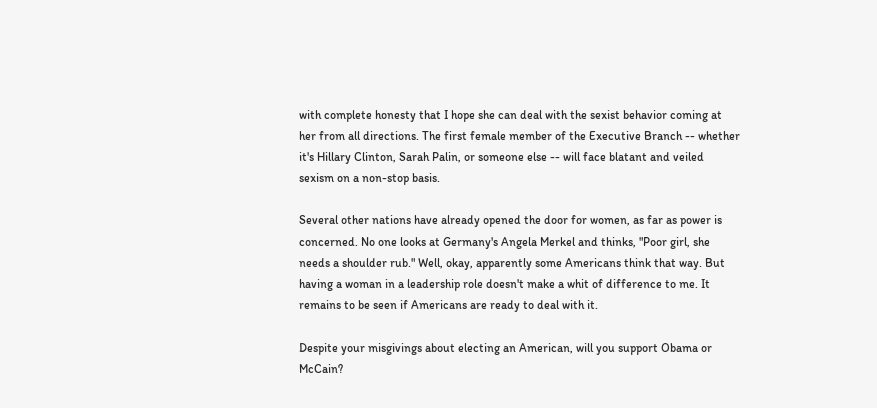with complete honesty that I hope she can deal with the sexist behavior coming at her from all directions. The first female member of the Executive Branch -- whether it's Hillary Clinton, Sarah Palin, or someone else -- will face blatant and veiled sexism on a non-stop basis.

Several other nations have already opened the door for women, as far as power is concerned. No one looks at Germany's Angela Merkel and thinks, "Poor girl, she needs a shoulder rub." Well, okay, apparently some Americans think that way. But having a woman in a leadership role doesn't make a whit of difference to me. It remains to be seen if Americans are ready to deal with it.

Despite your misgivings about electing an American, will you support Obama or McCain?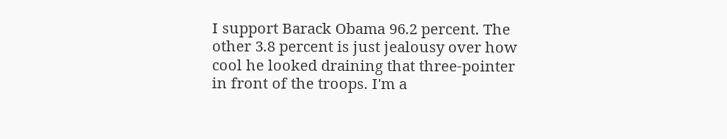I support Barack Obama 96.2 percent. The other 3.8 percent is just jealousy over how cool he looked draining that three-pointer in front of the troops. I'm a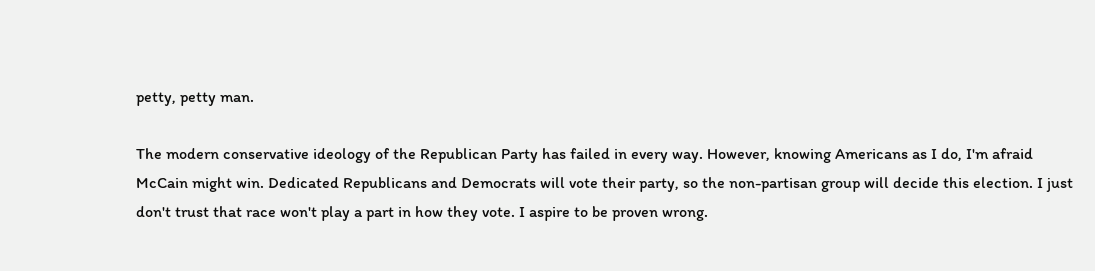petty, petty man.

The modern conservative ideology of the Republican Party has failed in every way. However, knowing Americans as I do, I'm afraid McCain might win. Dedicated Republicans and Democrats will vote their party, so the non-partisan group will decide this election. I just don't trust that race won't play a part in how they vote. I aspire to be proven wrong.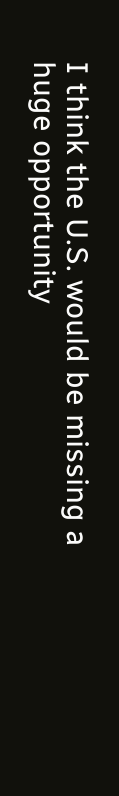I think the U.S. would be missing a huge opportunity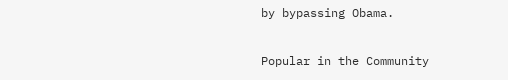by bypassing Obama.

Popular in the Community